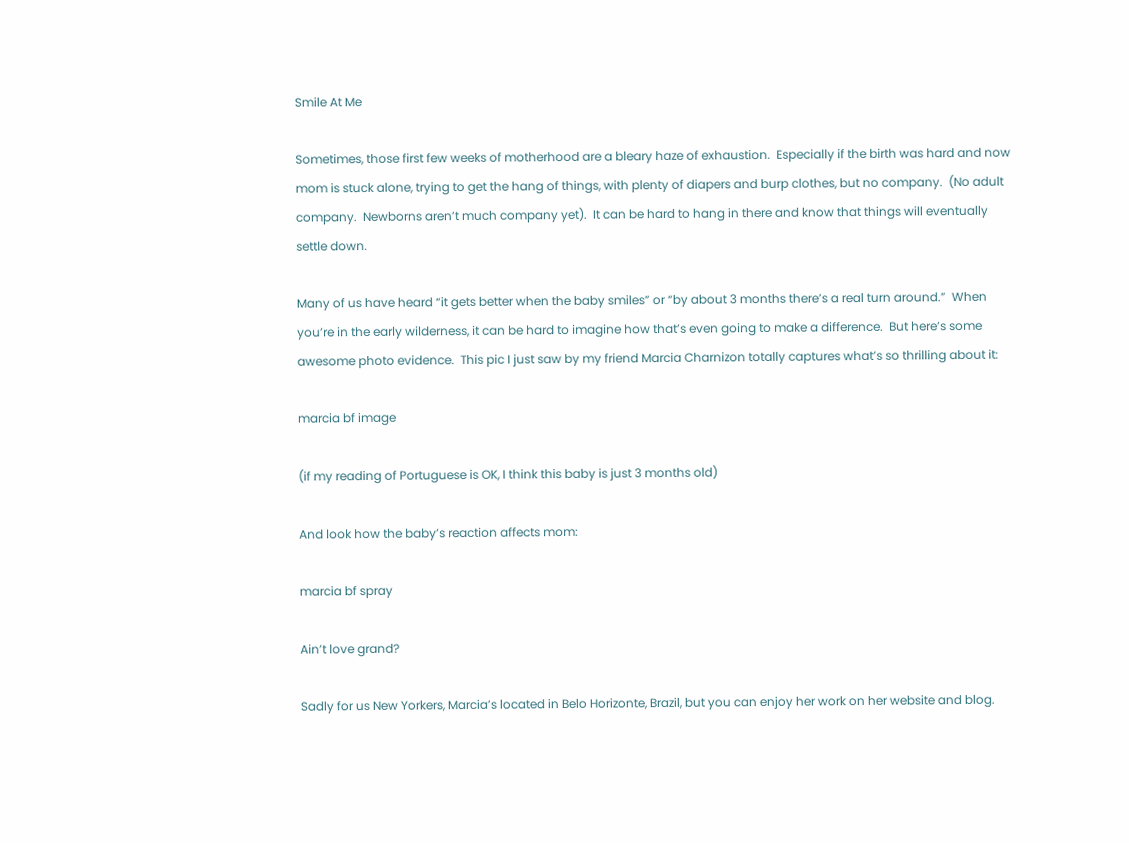Smile At Me

Sometimes, those first few weeks of motherhood are a bleary haze of exhaustion.  Especially if the birth was hard and now mom is stuck alone, trying to get the hang of things, with plenty of diapers and burp clothes, but no company.  (No adult company.  Newborns aren’t much company yet).  It can be hard to hang in there and know that things will eventually settle down.

Many of us have heard “it gets better when the baby smiles” or “by about 3 months there’s a real turn around.”  When you’re in the early wilderness, it can be hard to imagine how that’s even going to make a difference.  But here’s some awesome photo evidence.  This pic I just saw by my friend Marcia Charnizon totally captures what’s so thrilling about it:

marcia bf image

(if my reading of Portuguese is OK, I think this baby is just 3 months old)

And look how the baby’s reaction affects mom:

marcia bf spray

Ain’t love grand?

Sadly for us New Yorkers, Marcia’s located in Belo Horizonte, Brazil, but you can enjoy her work on her website and blog.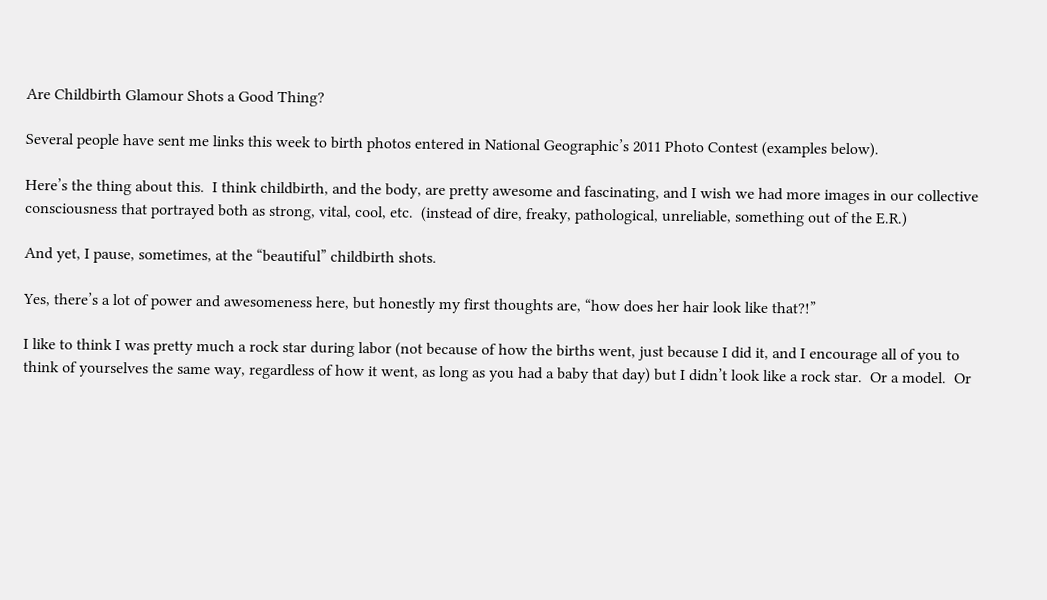Are Childbirth Glamour Shots a Good Thing?

Several people have sent me links this week to birth photos entered in National Geographic’s 2011 Photo Contest (examples below).

Here’s the thing about this.  I think childbirth, and the body, are pretty awesome and fascinating, and I wish we had more images in our collective consciousness that portrayed both as strong, vital, cool, etc.  (instead of dire, freaky, pathological, unreliable, something out of the E.R.)

And yet, I pause, sometimes, at the “beautiful” childbirth shots.

Yes, there’s a lot of power and awesomeness here, but honestly my first thoughts are, “how does her hair look like that?!”

I like to think I was pretty much a rock star during labor (not because of how the births went, just because I did it, and I encourage all of you to think of yourselves the same way, regardless of how it went, as long as you had a baby that day) but I didn’t look like a rock star.  Or a model.  Or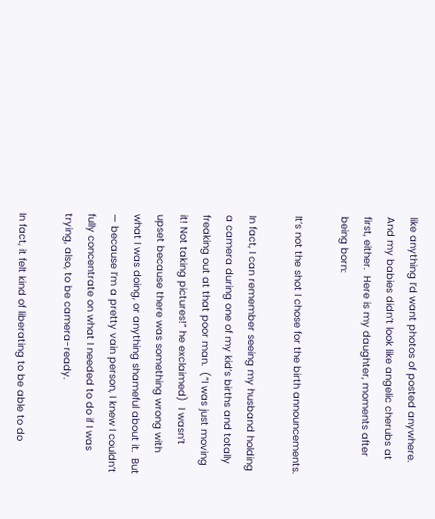like anything I’d want photos of posted anywhere.  And my babies didn’t look like angelic cherubs at first, either.  Here is my daughter, moments after being born:

It’s not the shot I chose for the birth announcements.

In fact, I can remember seeing my husband holding a camera during one of my kid’s births and totally freaking out at that poor man.  (“I was just moving it! Not taking pictures!” he exclaimed)  I wasn’t upset because there was something wrong with what I was doing, or anything shameful about it.  But — because I’m a pretty vain person, I knew I couldn’t fully concentrate on what I needed to do if I was trying, also, to be camera-ready.

In fact, it felt kind of liberating to be able to do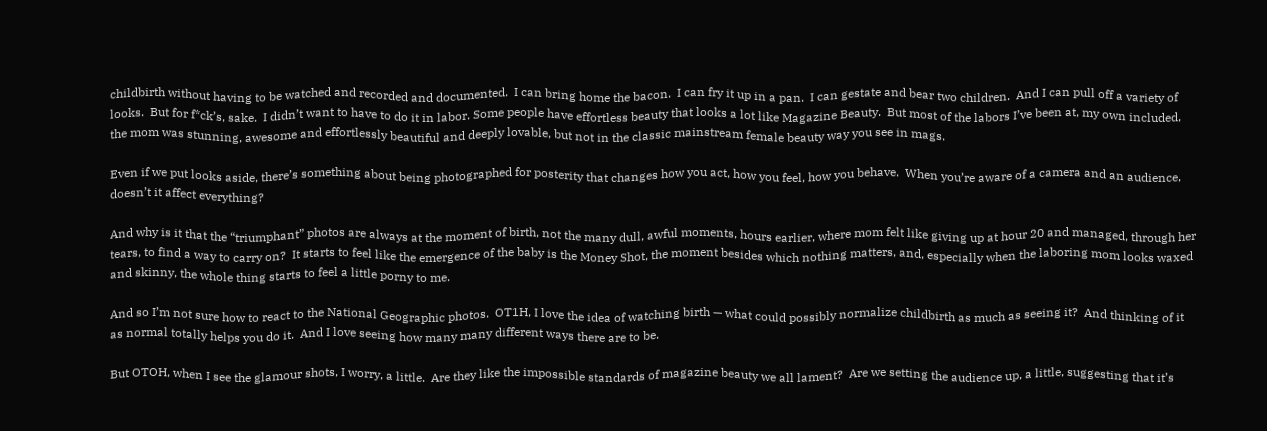childbirth without having to be watched and recorded and documented.  I can bring home the bacon.  I can fry it up in a pan.  I can gestate and bear two children.  And I can pull off a variety of looks.  But for f*ck’s, sake.  I didn’t want to have to do it in labor. Some people have effortless beauty that looks a lot like Magazine Beauty.  But most of the labors I’ve been at, my own included, the mom was stunning, awesome and effortlessly beautiful and deeply lovable, but not in the classic mainstream female beauty way you see in mags.

Even if we put looks aside, there’s something about being photographed for posterity that changes how you act, how you feel, how you behave.  When you’re aware of a camera and an audience, doesn’t it affect everything?

And why is it that the “triumphant” photos are always at the moment of birth, not the many dull, awful moments, hours earlier, where mom felt like giving up at hour 20 and managed, through her tears, to find a way to carry on?  It starts to feel like the emergence of the baby is the Money Shot, the moment besides which nothing matters, and, especially when the laboring mom looks waxed and skinny, the whole thing starts to feel a little porny to me.

And so I’m not sure how to react to the National Geographic photos.  OT1H, I love the idea of watching birth — what could possibly normalize childbirth as much as seeing it?  And thinking of it as normal totally helps you do it.  And I love seeing how many many different ways there are to be.

But OTOH, when I see the glamour shots, I worry, a little.  Are they like the impossible standards of magazine beauty we all lament?  Are we setting the audience up, a little, suggesting that it’s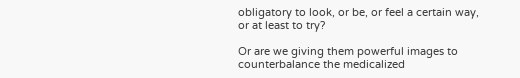obligatory to look, or be, or feel a certain way, or at least to try?

Or are we giving them powerful images to counterbalance the medicalized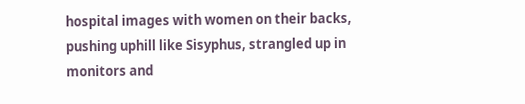hospital images with women on their backs, pushing uphill like Sisyphus, strangled up in monitors and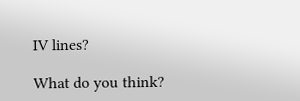IV lines?

What do you think?